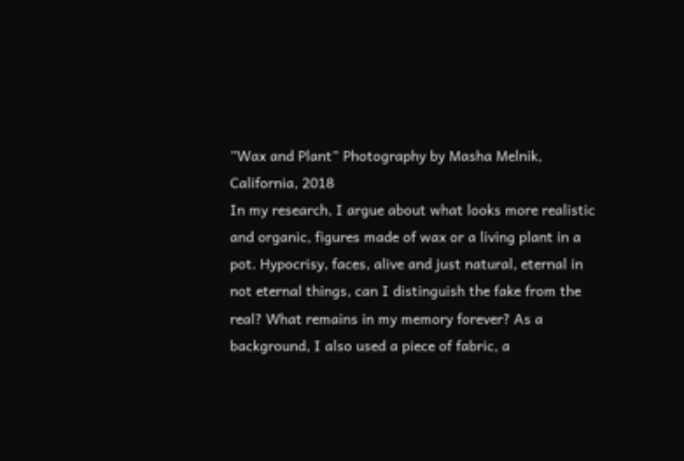”Wax and Plant” Photography by Masha Melnik, California, 2018
In my research, I argue about what looks more realistic and organic, figures made of wax or a living plant in a pot. Hypocrisy, faces, alive and just natural, eternal in not eternal things, can I distinguish the fake from the real? What remains in my memory forever? As a background, I also used a piece of fabric, a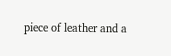piece of leather and a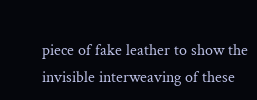piece of fake leather to show the invisible interweaving of these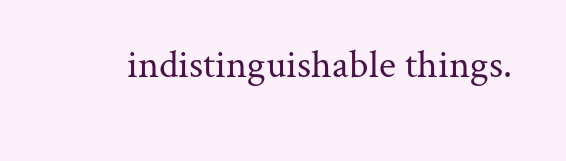indistinguishable things.